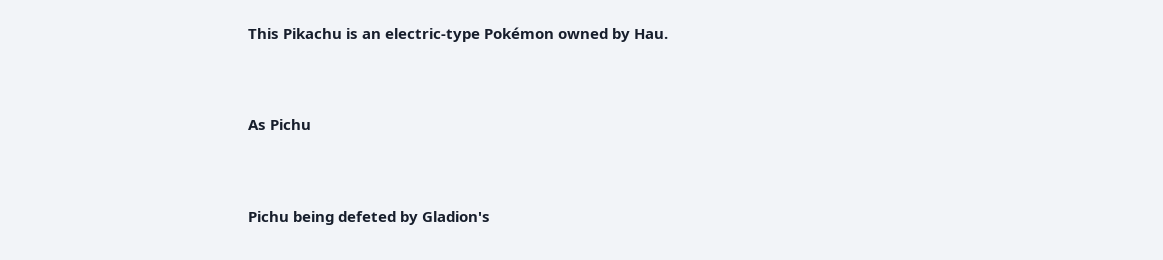This Pikachu is an electric-type Pokémon owned by Hau.


As Pichu


Pichu being defeted by Gladion's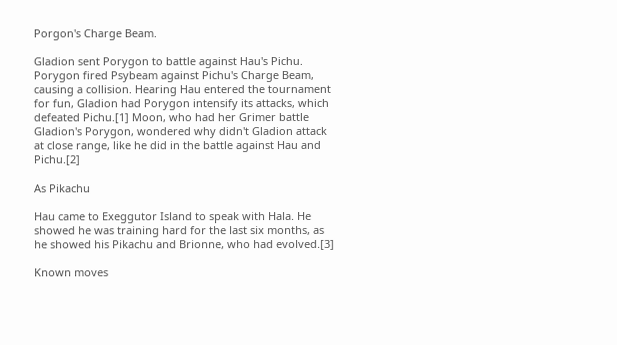Porgon's Charge Beam.

Gladion sent Porygon to battle against Hau's Pichu. Porygon fired Psybeam against Pichu's Charge Beam, causing a collision. Hearing Hau entered the tournament for fun, Gladion had Porygon intensify its attacks, which defeated Pichu.[1] Moon, who had her Grimer battle Gladion's Porygon, wondered why didn't Gladion attack at close range, like he did in the battle against Hau and Pichu.[2]

As Pikachu

Hau came to Exeggutor Island to speak with Hala. He showed he was training hard for the last six months, as he showed his Pikachu and Brionne, who had evolved.[3]

Known moves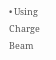• Using Charge Beam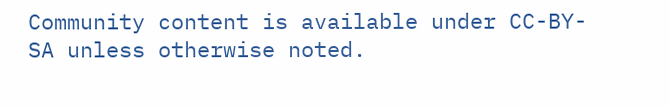Community content is available under CC-BY-SA unless otherwise noted.